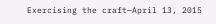Exercising the craft—April 13, 2015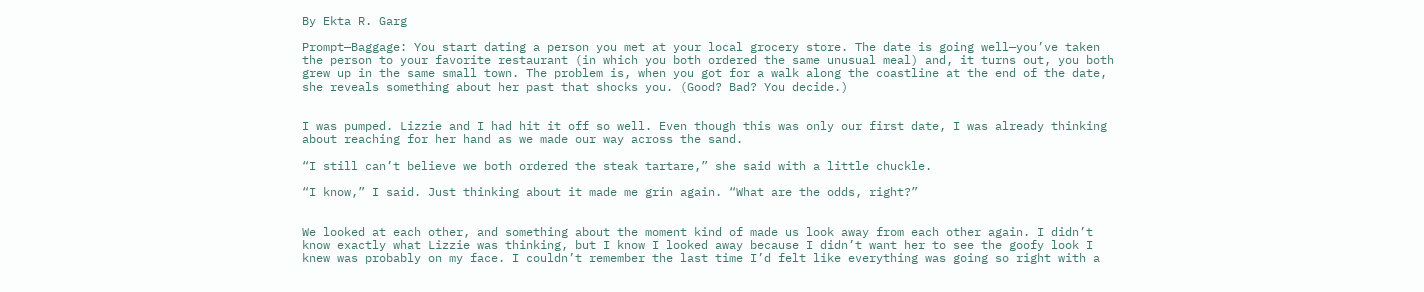By Ekta R. Garg

Prompt—Baggage: You start dating a person you met at your local grocery store. The date is going well—you’ve taken the person to your favorite restaurant (in which you both ordered the same unusual meal) and, it turns out, you both grew up in the same small town. The problem is, when you got for a walk along the coastline at the end of the date, she reveals something about her past that shocks you. (Good? Bad? You decide.)


I was pumped. Lizzie and I had hit it off so well. Even though this was only our first date, I was already thinking about reaching for her hand as we made our way across the sand.

“I still can’t believe we both ordered the steak tartare,” she said with a little chuckle.

“I know,” I said. Just thinking about it made me grin again. “What are the odds, right?”


We looked at each other, and something about the moment kind of made us look away from each other again. I didn’t know exactly what Lizzie was thinking, but I know I looked away because I didn’t want her to see the goofy look I knew was probably on my face. I couldn’t remember the last time I’d felt like everything was going so right with a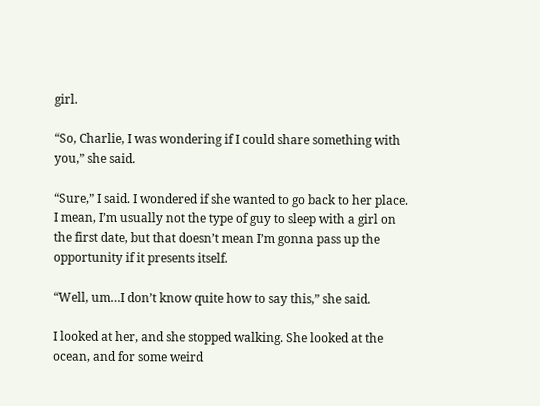girl.

“So, Charlie, I was wondering if I could share something with you,” she said.

“Sure,” I said. I wondered if she wanted to go back to her place. I mean, I’m usually not the type of guy to sleep with a girl on the first date, but that doesn’t mean I’m gonna pass up the opportunity if it presents itself.

“Well, um…I don’t know quite how to say this,” she said.

I looked at her, and she stopped walking. She looked at the ocean, and for some weird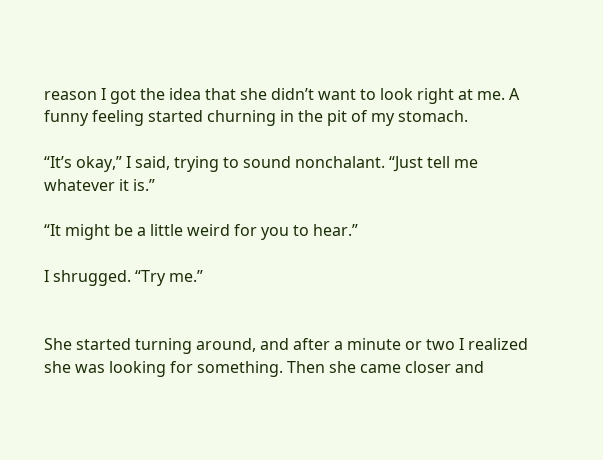reason I got the idea that she didn’t want to look right at me. A funny feeling started churning in the pit of my stomach.

“It’s okay,” I said, trying to sound nonchalant. “Just tell me whatever it is.”

“It might be a little weird for you to hear.”

I shrugged. “Try me.”


She started turning around, and after a minute or two I realized she was looking for something. Then she came closer and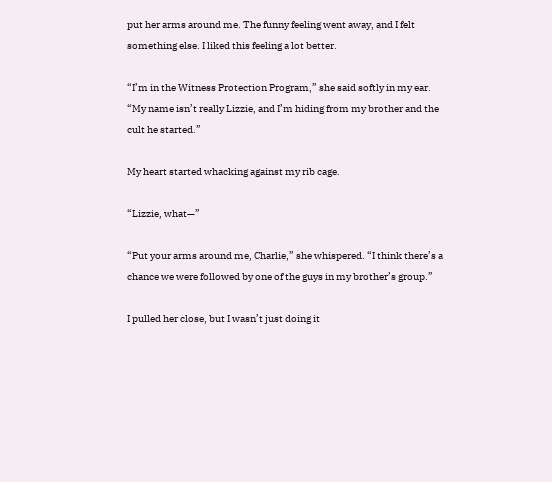put her arms around me. The funny feeling went away, and I felt something else. I liked this feeling a lot better.

“I’m in the Witness Protection Program,” she said softly in my ear. “My name isn’t really Lizzie, and I’m hiding from my brother and the cult he started.”

My heart started whacking against my rib cage.

“Lizzie, what—”

“Put your arms around me, Charlie,” she whispered. “I think there’s a chance we were followed by one of the guys in my brother’s group.”

I pulled her close, but I wasn’t just doing it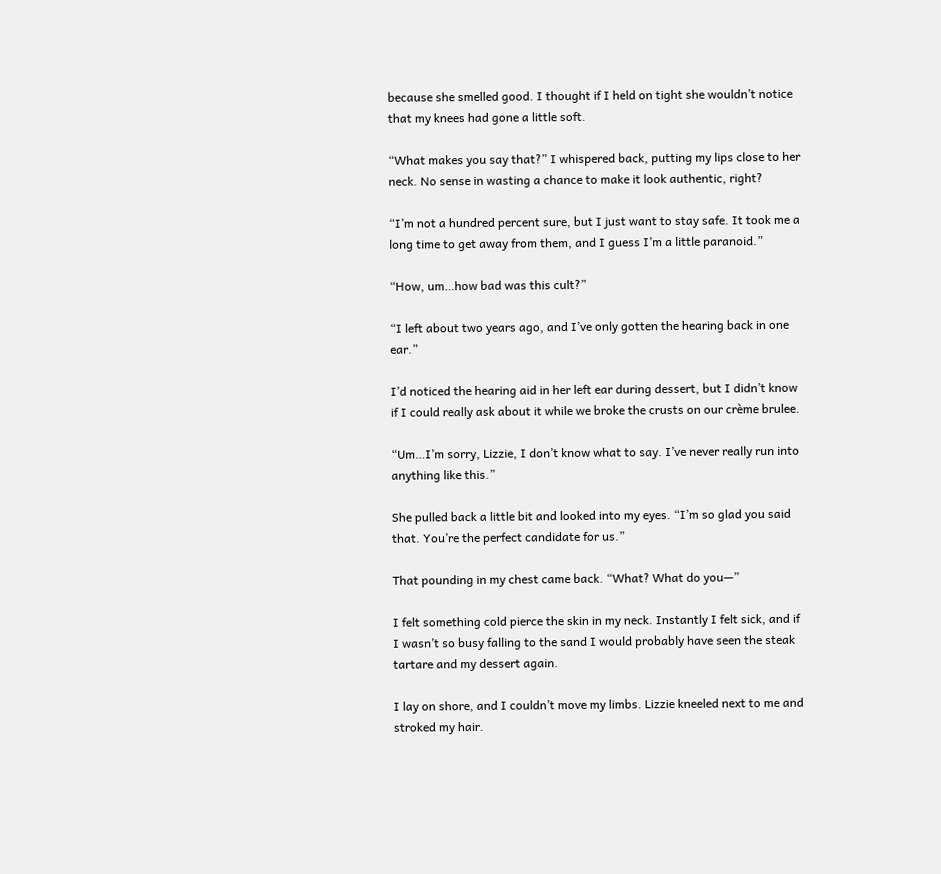because she smelled good. I thought if I held on tight she wouldn’t notice that my knees had gone a little soft.

“What makes you say that?” I whispered back, putting my lips close to her neck. No sense in wasting a chance to make it look authentic, right?

“I’m not a hundred percent sure, but I just want to stay safe. It took me a long time to get away from them, and I guess I’m a little paranoid.”

“How, um…how bad was this cult?”

“I left about two years ago, and I’ve only gotten the hearing back in one ear.”

I’d noticed the hearing aid in her left ear during dessert, but I didn’t know if I could really ask about it while we broke the crusts on our crème brulee.

“Um…I’m sorry, Lizzie, I don’t know what to say. I’ve never really run into anything like this.”

She pulled back a little bit and looked into my eyes. “I’m so glad you said that. You’re the perfect candidate for us.”

That pounding in my chest came back. “What? What do you—”

I felt something cold pierce the skin in my neck. Instantly I felt sick, and if I wasn’t so busy falling to the sand I would probably have seen the steak tartare and my dessert again.

I lay on shore, and I couldn’t move my limbs. Lizzie kneeled next to me and stroked my hair.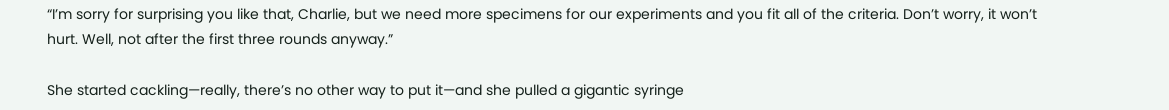“I’m sorry for surprising you like that, Charlie, but we need more specimens for our experiments and you fit all of the criteria. Don’t worry, it won’t hurt. Well, not after the first three rounds anyway.”

She started cackling—really, there’s no other way to put it—and she pulled a gigantic syringe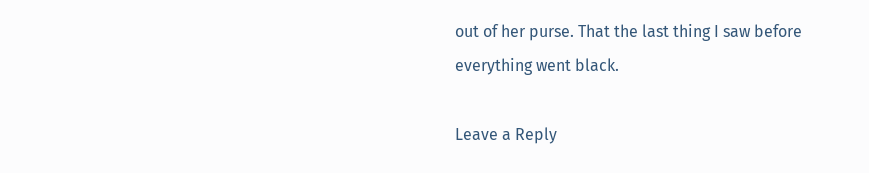out of her purse. That the last thing I saw before everything went black.

Leave a Reply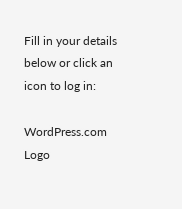Fill in your details below or click an icon to log in:

WordPress.com Logo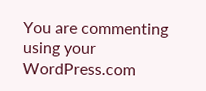You are commenting using your WordPress.com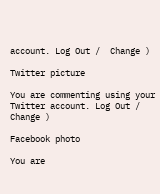account. Log Out /  Change )

Twitter picture

You are commenting using your Twitter account. Log Out /  Change )

Facebook photo

You are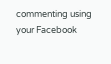commenting using your Facebook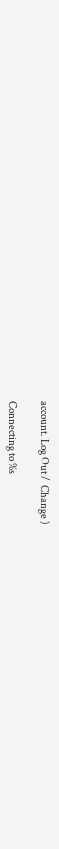account. Log Out /  Change )

Connecting to %s